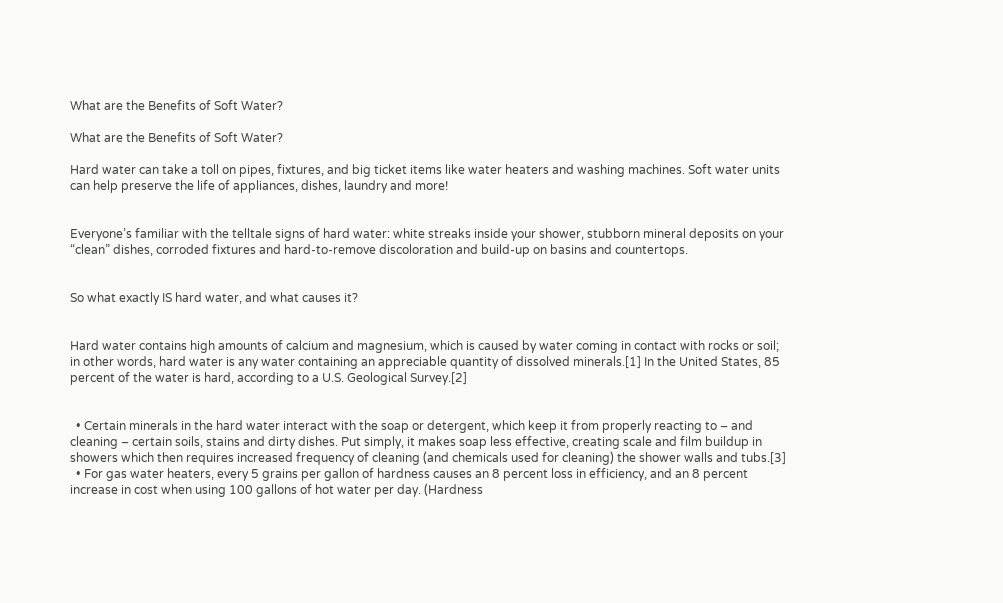What are the Benefits of Soft Water?

What are the Benefits of Soft Water?

Hard water can take a toll on pipes, fixtures, and big ticket items like water heaters and washing machines. Soft water units can help preserve the life of appliances, dishes, laundry and more!


Everyone’s familiar with the telltale signs of hard water: white streaks inside your shower, stubborn mineral deposits on your “clean” dishes, corroded fixtures and hard-to-remove discoloration and build-up on basins and countertops.


So what exactly IS hard water, and what causes it?


Hard water contains high amounts of calcium and magnesium, which is caused by water coming in contact with rocks or soil; in other words, hard water is any water containing an appreciable quantity of dissolved minerals.[1] In the United States, 85 percent of the water is hard, according to a U.S. Geological Survey.[2]


  • Certain minerals in the hard water interact with the soap or detergent, which keep it from properly reacting to – and cleaning – certain soils, stains and dirty dishes. Put simply, it makes soap less effective, creating scale and film buildup in showers which then requires increased frequency of cleaning (and chemicals used for cleaning) the shower walls and tubs.[3]
  • For gas water heaters, every 5 grains per gallon of hardness causes an 8 percent loss in efficiency, and an 8 percent increase in cost when using 100 gallons of hot water per day. (Hardness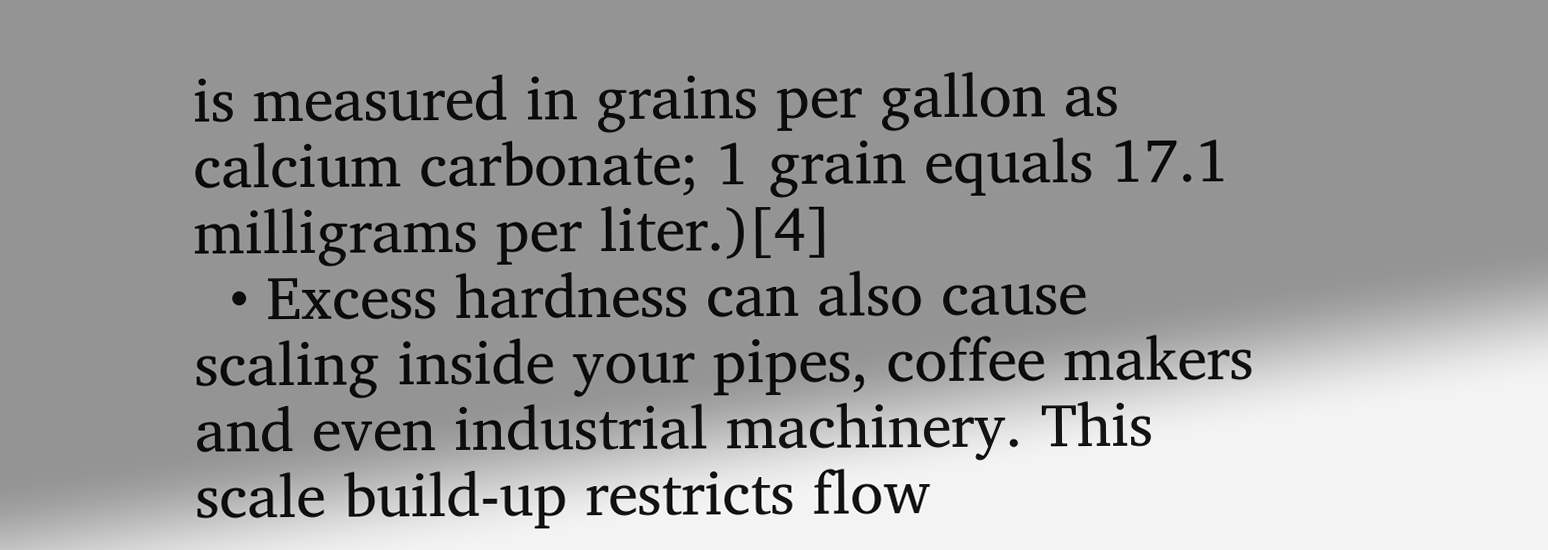is measured in grains per gallon as calcium carbonate; 1 grain equals 17.1 milligrams per liter.)[4]
  • Excess hardness can also cause scaling inside your pipes, coffee makers and even industrial machinery. This scale build-up restricts flow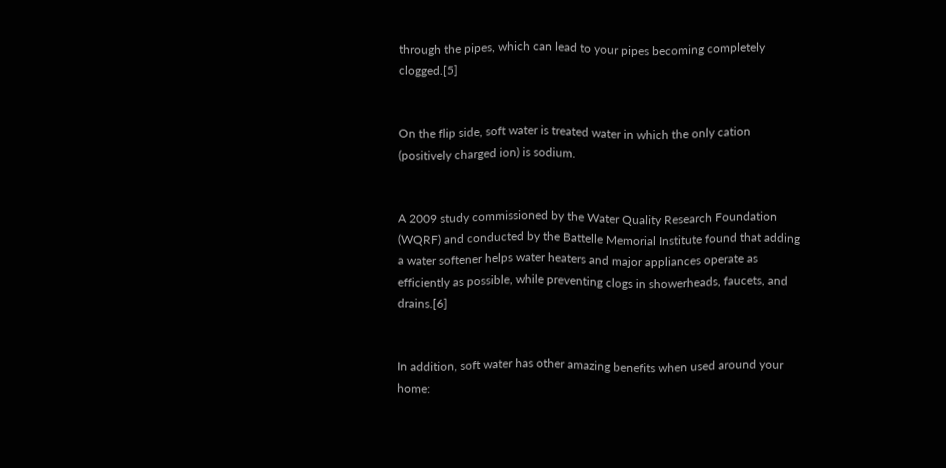through the pipes, which can lead to your pipes becoming completely clogged.[5]


On the flip side, soft water is treated water in which the only cation (positively charged ion) is sodium.


A 2009 study commissioned by the Water Quality Research Foundation (WQRF) and conducted by the Battelle Memorial Institute found that adding a water softener helps water heaters and major appliances operate as efficiently as possible, while preventing clogs in showerheads, faucets, and drains.[6]


In addition, soft water has other amazing benefits when used around your home: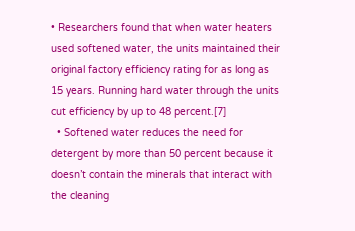• Researchers found that when water heaters used softened water, the units maintained their original factory efficiency rating for as long as 15 years. Running hard water through the units cut efficiency by up to 48 percent.[7]
  • Softened water reduces the need for detergent by more than 50 percent because it doesn’t contain the minerals that interact with the cleaning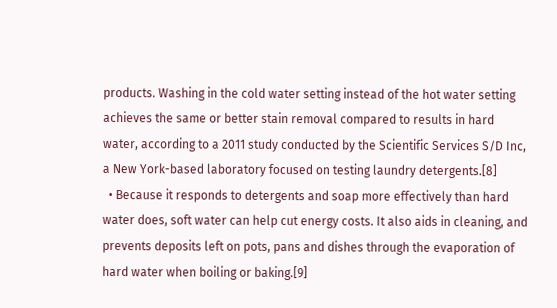products. Washing in the cold water setting instead of the hot water setting achieves the same or better stain removal compared to results in hard water, according to a 2011 study conducted by the Scientific Services S/D Inc, a New York-based laboratory focused on testing laundry detergents.[8]
  • Because it responds to detergents and soap more effectively than hard water does, soft water can help cut energy costs. It also aids in cleaning, and prevents deposits left on pots, pans and dishes through the evaporation of hard water when boiling or baking.[9]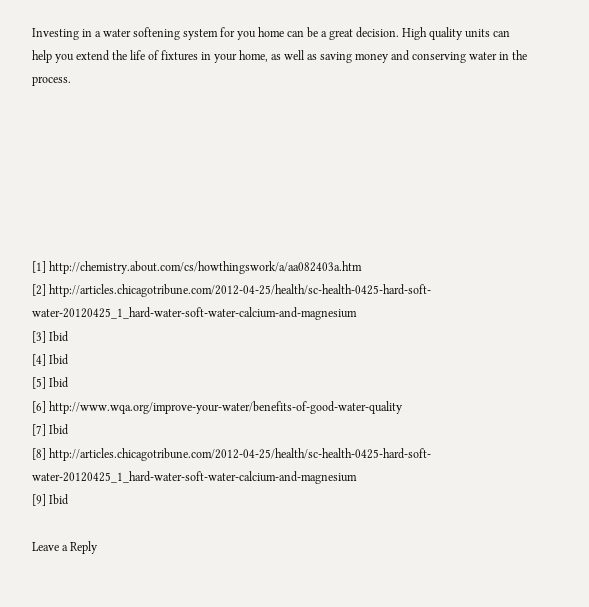Investing in a water softening system for you home can be a great decision. High quality units can help you extend the life of fixtures in your home, as well as saving money and conserving water in the process.







[1] http://chemistry.about.com/cs/howthingswork/a/aa082403a.htm
[2] http://articles.chicagotribune.com/2012-04-25/health/sc-health-0425-hard-soft-water-20120425_1_hard-water-soft-water-calcium-and-magnesium
[3] Ibid
[4] Ibid
[5] Ibid
[6] http://www.wqa.org/improve-your-water/benefits-of-good-water-quality
[7] Ibid
[8] http://articles.chicagotribune.com/2012-04-25/health/sc-health-0425-hard-soft-water-20120425_1_hard-water-soft-water-calcium-and-magnesium
[9] Ibid

Leave a Reply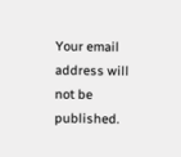Your email address will not be published.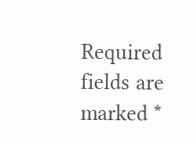Required fields are marked *